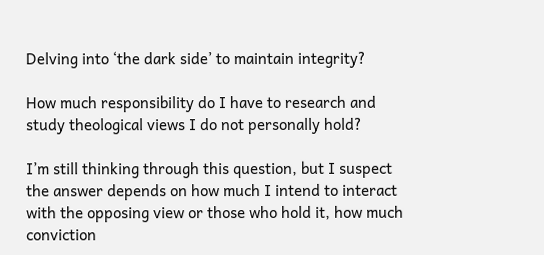Delving into ‘the dark side’ to maintain integrity?

How much responsibility do I have to research and study theological views I do not personally hold?

I’m still thinking through this question, but I suspect the answer depends on how much I intend to interact with the opposing view or those who hold it, how much conviction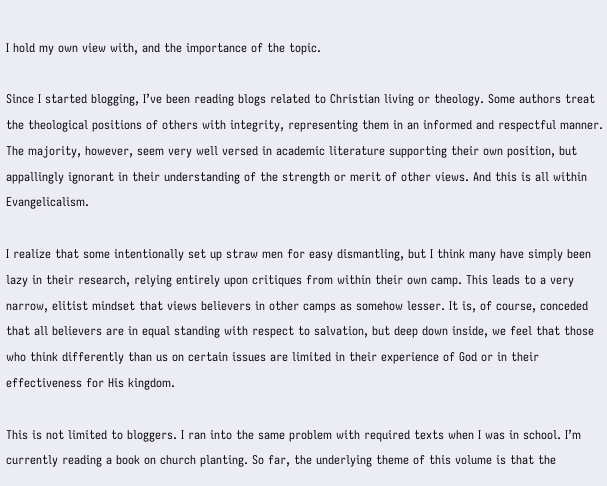I hold my own view with, and the importance of the topic.

Since I started blogging, I’ve been reading blogs related to Christian living or theology. Some authors treat the theological positions of others with integrity, representing them in an informed and respectful manner. The majority, however, seem very well versed in academic literature supporting their own position, but appallingly ignorant in their understanding of the strength or merit of other views. And this is all within Evangelicalism.

I realize that some intentionally set up straw men for easy dismantling, but I think many have simply been lazy in their research, relying entirely upon critiques from within their own camp. This leads to a very narrow, elitist mindset that views believers in other camps as somehow lesser. It is, of course, conceded that all believers are in equal standing with respect to salvation, but deep down inside, we feel that those who think differently than us on certain issues are limited in their experience of God or in their effectiveness for His kingdom.

This is not limited to bloggers. I ran into the same problem with required texts when I was in school. I’m currently reading a book on church planting. So far, the underlying theme of this volume is that the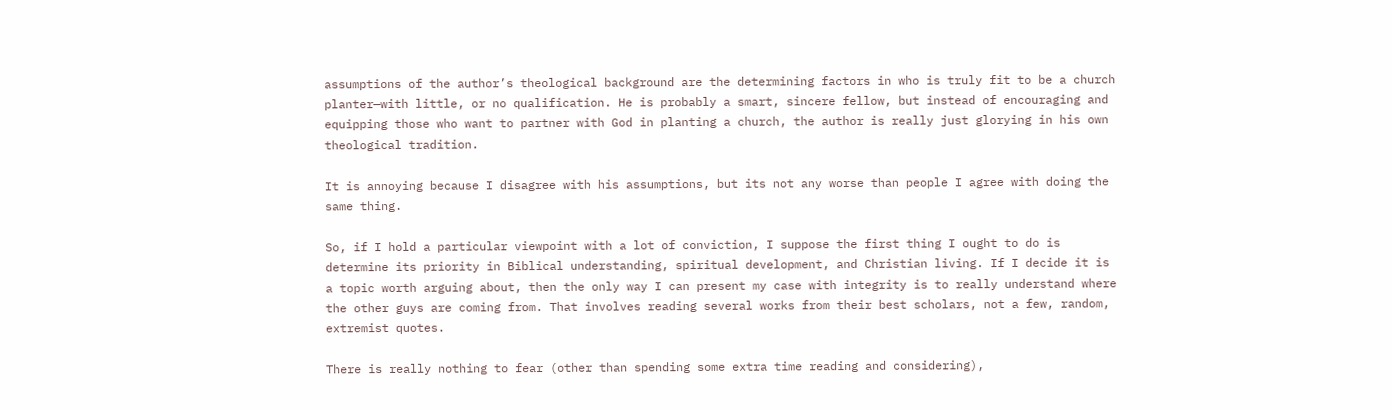assumptions of the author’s theological background are the determining factors in who is truly fit to be a church planter—with little, or no qualification. He is probably a smart, sincere fellow, but instead of encouraging and equipping those who want to partner with God in planting a church, the author is really just glorying in his own theological tradition.

It is annoying because I disagree with his assumptions, but its not any worse than people I agree with doing the same thing.

So, if I hold a particular viewpoint with a lot of conviction, I suppose the first thing I ought to do is determine its priority in Biblical understanding, spiritual development, and Christian living. If I decide it is a topic worth arguing about, then the only way I can present my case with integrity is to really understand where the other guys are coming from. That involves reading several works from their best scholars, not a few, random, extremist quotes.

There is really nothing to fear (other than spending some extra time reading and considering),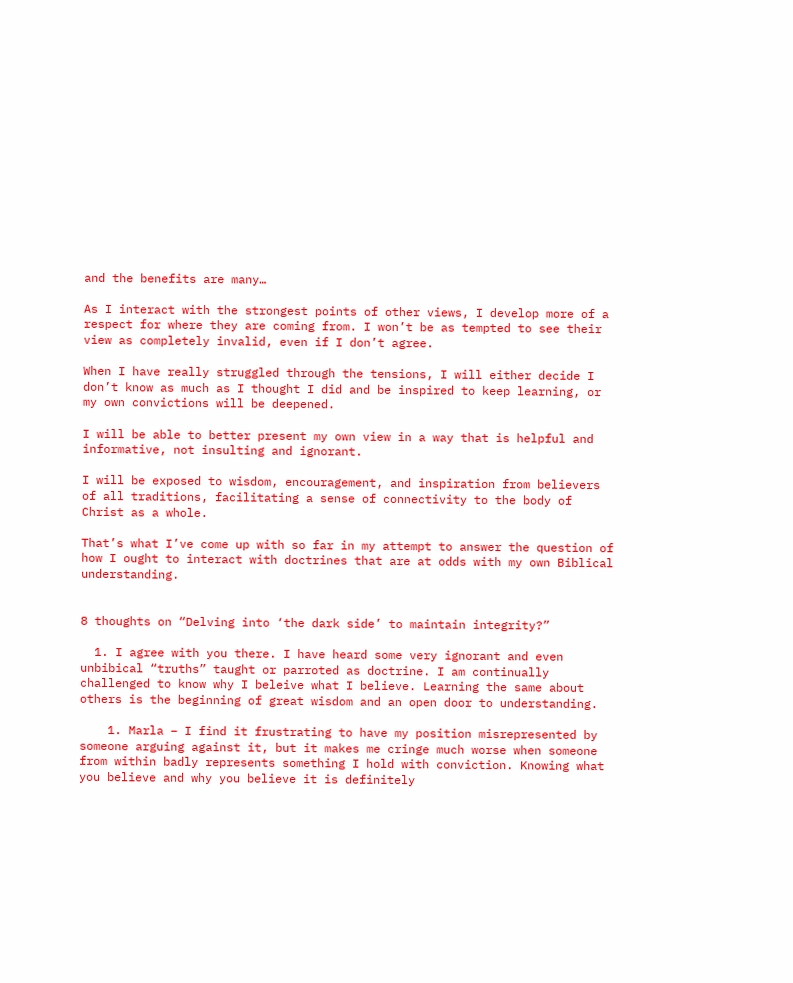and the benefits are many…

As I interact with the strongest points of other views, I develop more of a respect for where they are coming from. I won’t be as tempted to see their view as completely invalid, even if I don’t agree.

When I have really struggled through the tensions, I will either decide I don’t know as much as I thought I did and be inspired to keep learning, or my own convictions will be deepened.

I will be able to better present my own view in a way that is helpful and informative, not insulting and ignorant.

I will be exposed to wisdom, encouragement, and inspiration from believers of all traditions, facilitating a sense of connectivity to the body of Christ as a whole.

That’s what I’ve come up with so far in my attempt to answer the question of how I ought to interact with doctrines that are at odds with my own Biblical understanding.


8 thoughts on “Delving into ‘the dark side’ to maintain integrity?”

  1. I agree with you there. I have heard some very ignorant and even unbibical “truths” taught or parroted as doctrine. I am continually challenged to know why I beleive what I believe. Learning the same about others is the beginning of great wisdom and an open door to understanding.

    1. Marla – I find it frustrating to have my position misrepresented by someone arguing against it, but it makes me cringe much worse when someone from within badly represents something I hold with conviction. Knowing what you believe and why you believe it is definitely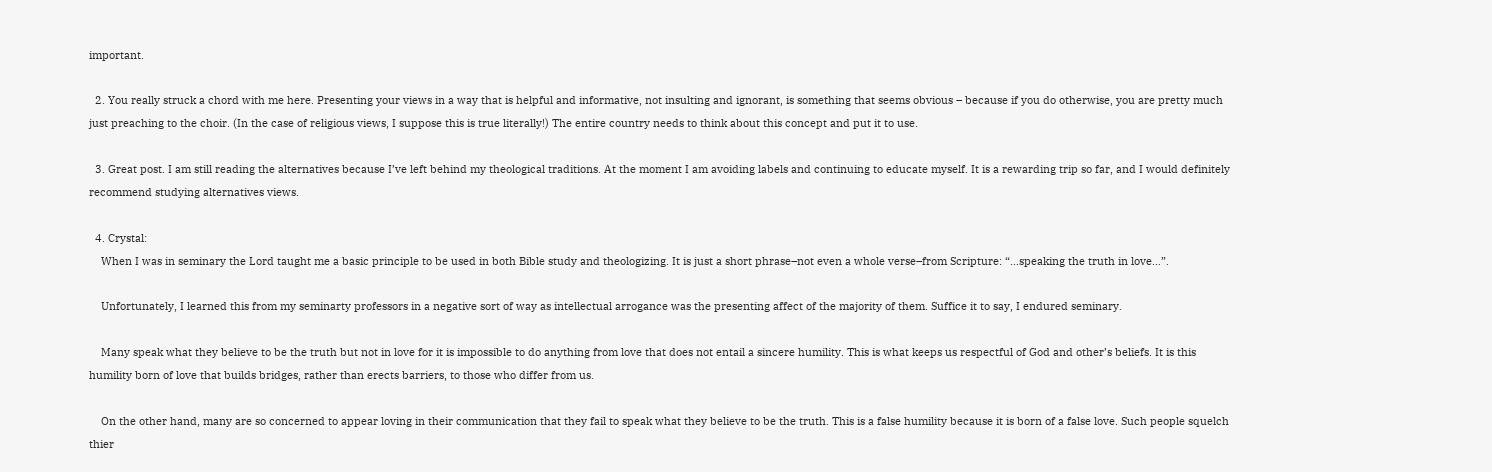important.

  2. You really struck a chord with me here. Presenting your views in a way that is helpful and informative, not insulting and ignorant, is something that seems obvious – because if you do otherwise, you are pretty much just preaching to the choir. (In the case of religious views, I suppose this is true literally!) The entire country needs to think about this concept and put it to use.

  3. Great post. I am still reading the alternatives because I’ve left behind my theological traditions. At the moment I am avoiding labels and continuing to educate myself. It is a rewarding trip so far, and I would definitely recommend studying alternatives views.

  4. Crystal:
    When I was in seminary the Lord taught me a basic principle to be used in both Bible study and theologizing. It is just a short phrase–not even a whole verse–from Scripture: “…speaking the truth in love…”.

    Unfortunately, I learned this from my seminarty professors in a negative sort of way as intellectual arrogance was the presenting affect of the majority of them. Suffice it to say, I endured seminary.

    Many speak what they believe to be the truth but not in love for it is impossible to do anything from love that does not entail a sincere humility. This is what keeps us respectful of God and other’s beliefs. It is this humility born of love that builds bridges, rather than erects barriers, to those who differ from us.

    On the other hand, many are so concerned to appear loving in their communication that they fail to speak what they believe to be the truth. This is a false humility because it is born of a false love. Such people squelch thier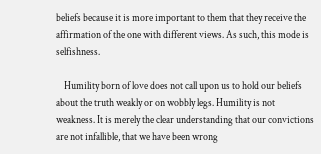beliefs because it is more important to them that they receive the affirmation of the one with different views. As such, this mode is selfishness.

    Humility born of love does not call upon us to hold our beliefs about the truth weakly or on wobbly legs. Humility is not weakness. It is merely the clear understanding that our convictions are not infallible, that we have been wrong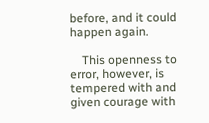before, and it could happen again.

    This openness to error, however, is tempered with and given courage with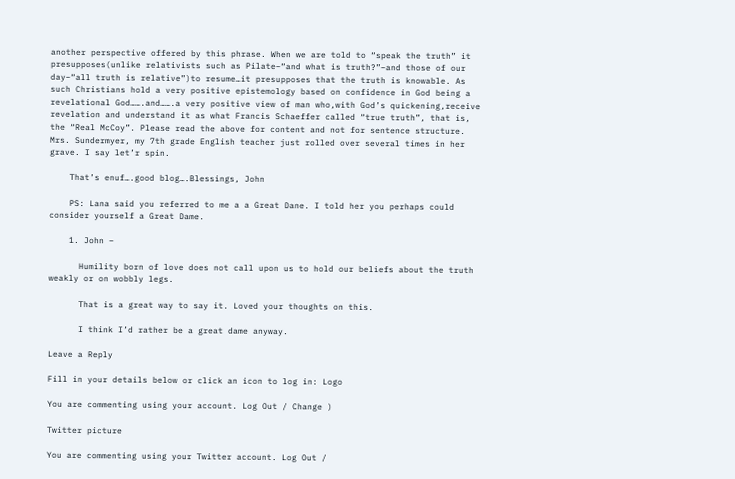another perspective offered by this phrase. When we are told to “speak the truth” it presupposes(unlike relativists such as Pilate–“and what is truth?”–and those of our day–“all truth is relative”)to resume…it presupposes that the truth is knowable. As such Christians hold a very positive epistemology based on confidence in God being a revelational God…….and…….a very positive view of man who,with God’s quickening,receive revelation and understand it as what Francis Schaeffer called “true truth”, that is, the “Real McCoy”. Please read the above for content and not for sentence structure. Mrs. Sundermyer, my 7th grade English teacher just rolled over several times in her grave. I say let’r spin.

    That’s enuf….good blog….Blessings, John

    PS: Lana said you referred to me a a Great Dane. I told her you perhaps could consider yourself a Great Dame.

    1. John –

      Humility born of love does not call upon us to hold our beliefs about the truth weakly or on wobbly legs.

      That is a great way to say it. Loved your thoughts on this.

      I think I’d rather be a great dame anyway.

Leave a Reply

Fill in your details below or click an icon to log in: Logo

You are commenting using your account. Log Out / Change )

Twitter picture

You are commenting using your Twitter account. Log Out /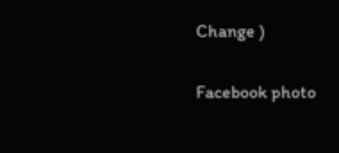Change )

Facebook photo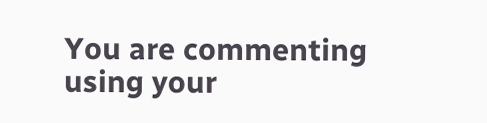You are commenting using your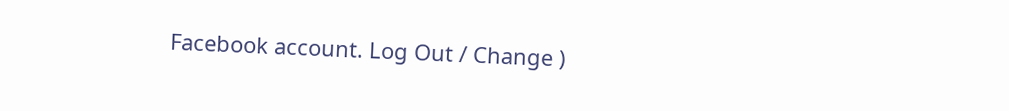Facebook account. Log Out / Change )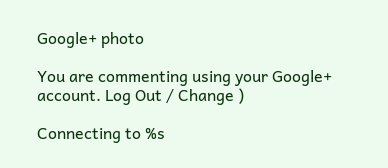Google+ photo

You are commenting using your Google+ account. Log Out / Change )

Connecting to %s